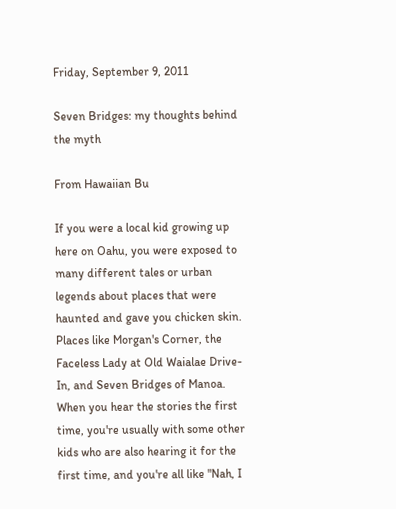Friday, September 9, 2011

Seven Bridges: my thoughts behind the myth

From Hawaiian Bu

If you were a local kid growing up here on Oahu, you were exposed to many different tales or urban legends about places that were haunted and gave you chicken skin. Places like Morgan's Corner, the Faceless Lady at Old Waialae Drive-In, and Seven Bridges of Manoa. When you hear the stories the first time, you're usually with some other kids who are also hearing it for the first time, and you're all like "Nah, I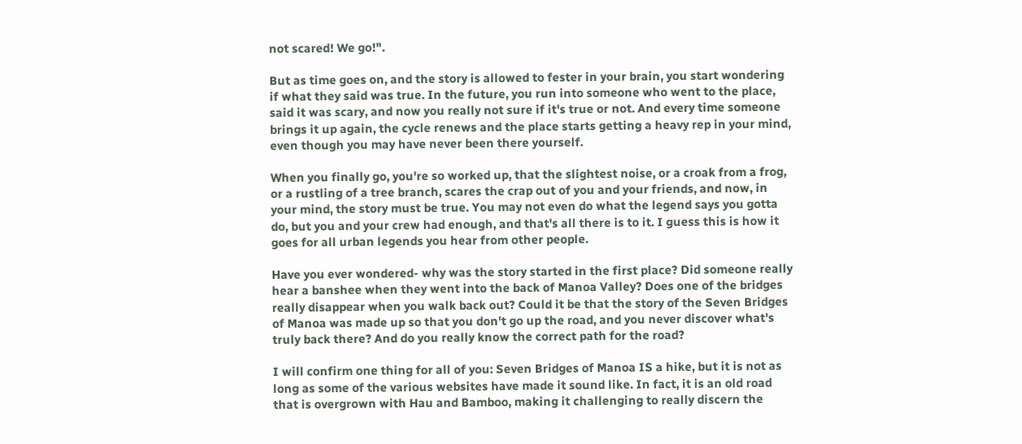not scared! We go!".

But as time goes on, and the story is allowed to fester in your brain, you start wondering if what they said was true. In the future, you run into someone who went to the place, said it was scary, and now you really not sure if it's true or not. And every time someone brings it up again, the cycle renews and the place starts getting a heavy rep in your mind, even though you may have never been there yourself.

When you finally go, you're so worked up, that the slightest noise, or a croak from a frog, or a rustling of a tree branch, scares the crap out of you and your friends, and now, in your mind, the story must be true. You may not even do what the legend says you gotta do, but you and your crew had enough, and that's all there is to it. I guess this is how it goes for all urban legends you hear from other people.

Have you ever wondered- why was the story started in the first place? Did someone really hear a banshee when they went into the back of Manoa Valley? Does one of the bridges really disappear when you walk back out? Could it be that the story of the Seven Bridges of Manoa was made up so that you don't go up the road, and you never discover what's truly back there? And do you really know the correct path for the road?

I will confirm one thing for all of you: Seven Bridges of Manoa IS a hike, but it is not as long as some of the various websites have made it sound like. In fact, it is an old road that is overgrown with Hau and Bamboo, making it challenging to really discern the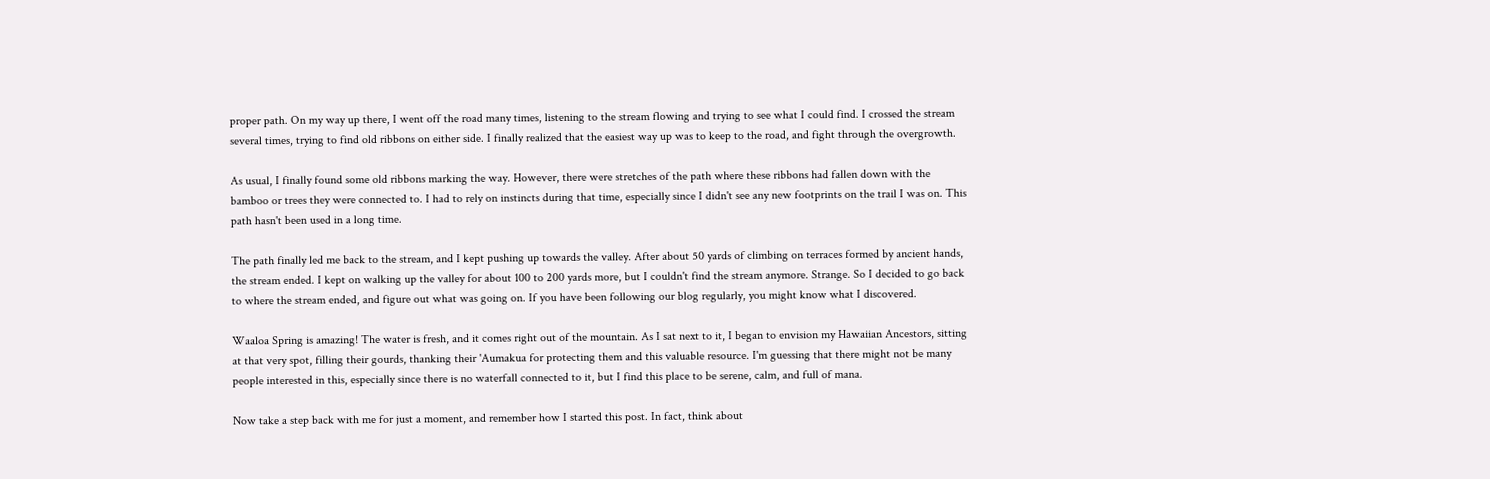proper path. On my way up there, I went off the road many times, listening to the stream flowing and trying to see what I could find. I crossed the stream several times, trying to find old ribbons on either side. I finally realized that the easiest way up was to keep to the road, and fight through the overgrowth.

As usual, I finally found some old ribbons marking the way. However, there were stretches of the path where these ribbons had fallen down with the bamboo or trees they were connected to. I had to rely on instincts during that time, especially since I didn't see any new footprints on the trail I was on. This path hasn't been used in a long time.

The path finally led me back to the stream, and I kept pushing up towards the valley. After about 50 yards of climbing on terraces formed by ancient hands, the stream ended. I kept on walking up the valley for about 100 to 200 yards more, but I couldn't find the stream anymore. Strange. So I decided to go back to where the stream ended, and figure out what was going on. If you have been following our blog regularly, you might know what I discovered.

Waaloa Spring is amazing! The water is fresh, and it comes right out of the mountain. As I sat next to it, I began to envision my Hawaiian Ancestors, sitting at that very spot, filling their gourds, thanking their 'Aumakua for protecting them and this valuable resource. I'm guessing that there might not be many people interested in this, especially since there is no waterfall connected to it, but I find this place to be serene, calm, and full of mana.

Now take a step back with me for just a moment, and remember how I started this post. In fact, think about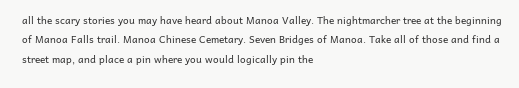all the scary stories you may have heard about Manoa Valley. The nightmarcher tree at the beginning of Manoa Falls trail. Manoa Chinese Cemetary. Seven Bridges of Manoa. Take all of those and find a street map, and place a pin where you would logically pin the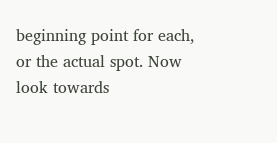beginning point for each, or the actual spot. Now look towards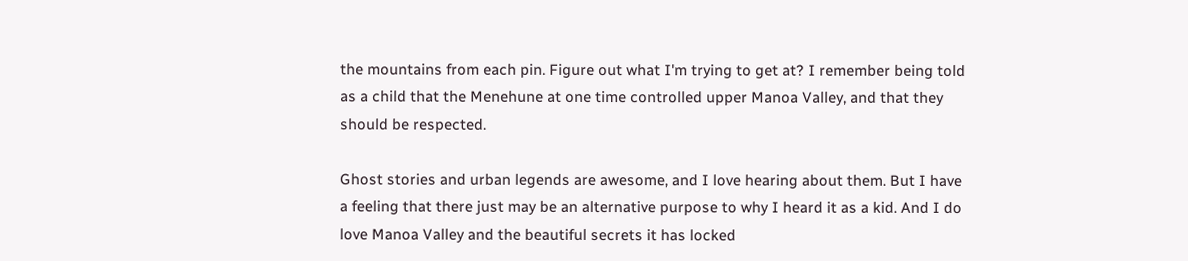the mountains from each pin. Figure out what I'm trying to get at? I remember being told as a child that the Menehune at one time controlled upper Manoa Valley, and that they should be respected.

Ghost stories and urban legends are awesome, and I love hearing about them. But I have a feeling that there just may be an alternative purpose to why I heard it as a kid. And I do love Manoa Valley and the beautiful secrets it has locked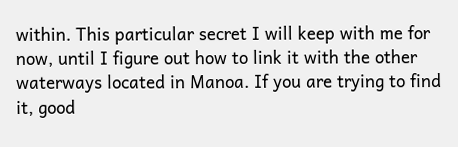within. This particular secret I will keep with me for now, until I figure out how to link it with the other waterways located in Manoa. If you are trying to find it, good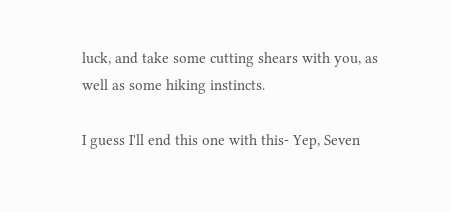luck, and take some cutting shears with you, as well as some hiking instincts.

I guess I'll end this one with this- Yep, Seven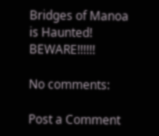Bridges of Manoa is Haunted! BEWARE!!!!!!

No comments:

Post a Comment